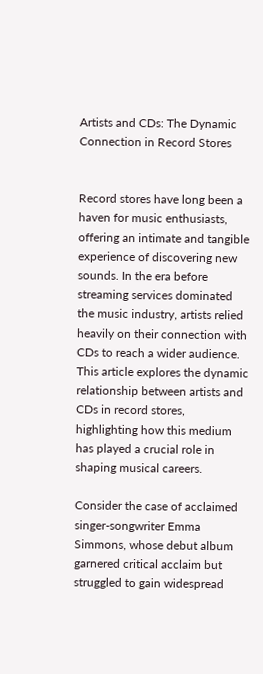Artists and CDs: The Dynamic Connection in Record Stores


Record stores have long been a haven for music enthusiasts, offering an intimate and tangible experience of discovering new sounds. In the era before streaming services dominated the music industry, artists relied heavily on their connection with CDs to reach a wider audience. This article explores the dynamic relationship between artists and CDs in record stores, highlighting how this medium has played a crucial role in shaping musical careers.

Consider the case of acclaimed singer-songwriter Emma Simmons, whose debut album garnered critical acclaim but struggled to gain widespread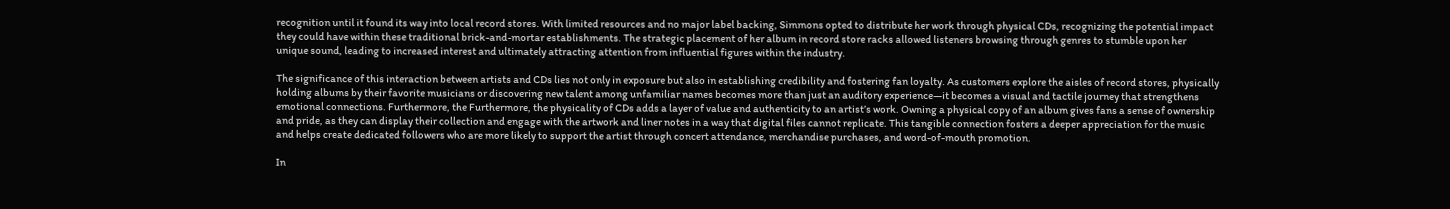recognition until it found its way into local record stores. With limited resources and no major label backing, Simmons opted to distribute her work through physical CDs, recognizing the potential impact they could have within these traditional brick-and-mortar establishments. The strategic placement of her album in record store racks allowed listeners browsing through genres to stumble upon her unique sound, leading to increased interest and ultimately attracting attention from influential figures within the industry.

The significance of this interaction between artists and CDs lies not only in exposure but also in establishing credibility and fostering fan loyalty. As customers explore the aisles of record stores, physically holding albums by their favorite musicians or discovering new talent among unfamiliar names becomes more than just an auditory experience—it becomes a visual and tactile journey that strengthens emotional connections. Furthermore, the Furthermore, the physicality of CDs adds a layer of value and authenticity to an artist’s work. Owning a physical copy of an album gives fans a sense of ownership and pride, as they can display their collection and engage with the artwork and liner notes in a way that digital files cannot replicate. This tangible connection fosters a deeper appreciation for the music and helps create dedicated followers who are more likely to support the artist through concert attendance, merchandise purchases, and word-of-mouth promotion.

In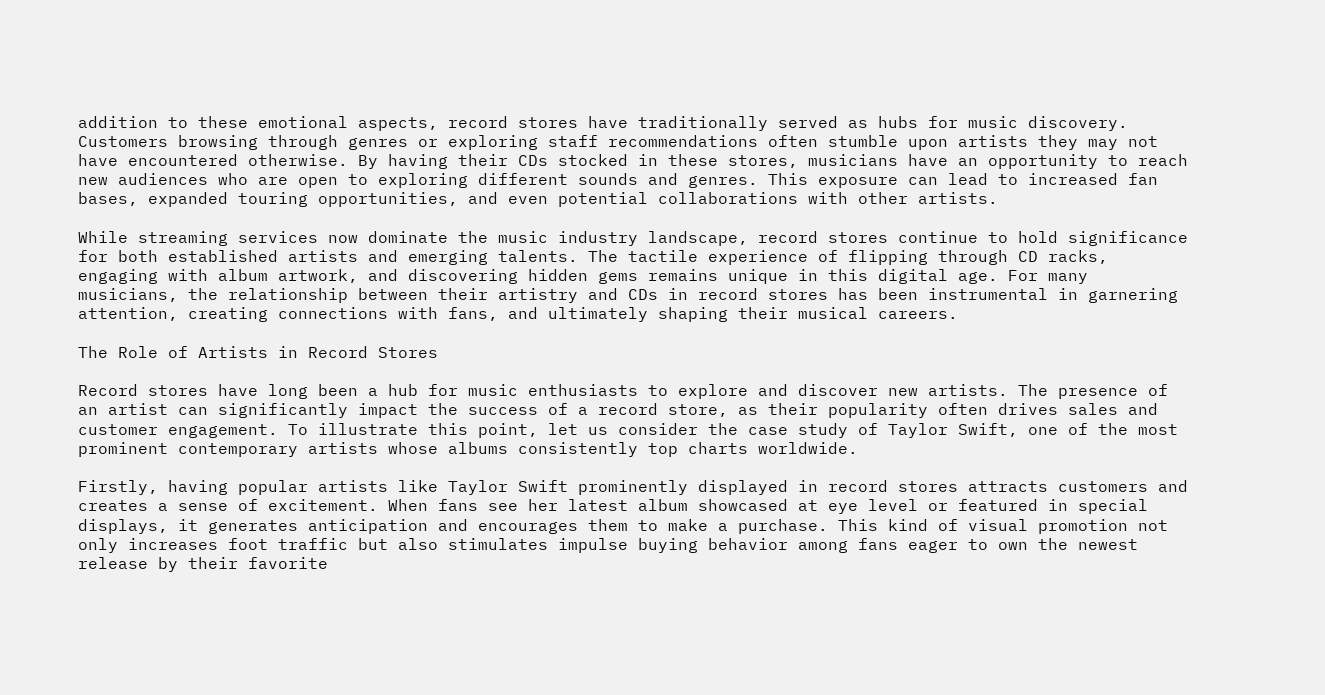addition to these emotional aspects, record stores have traditionally served as hubs for music discovery. Customers browsing through genres or exploring staff recommendations often stumble upon artists they may not have encountered otherwise. By having their CDs stocked in these stores, musicians have an opportunity to reach new audiences who are open to exploring different sounds and genres. This exposure can lead to increased fan bases, expanded touring opportunities, and even potential collaborations with other artists.

While streaming services now dominate the music industry landscape, record stores continue to hold significance for both established artists and emerging talents. The tactile experience of flipping through CD racks, engaging with album artwork, and discovering hidden gems remains unique in this digital age. For many musicians, the relationship between their artistry and CDs in record stores has been instrumental in garnering attention, creating connections with fans, and ultimately shaping their musical careers.

The Role of Artists in Record Stores

Record stores have long been a hub for music enthusiasts to explore and discover new artists. The presence of an artist can significantly impact the success of a record store, as their popularity often drives sales and customer engagement. To illustrate this point, let us consider the case study of Taylor Swift, one of the most prominent contemporary artists whose albums consistently top charts worldwide.

Firstly, having popular artists like Taylor Swift prominently displayed in record stores attracts customers and creates a sense of excitement. When fans see her latest album showcased at eye level or featured in special displays, it generates anticipation and encourages them to make a purchase. This kind of visual promotion not only increases foot traffic but also stimulates impulse buying behavior among fans eager to own the newest release by their favorite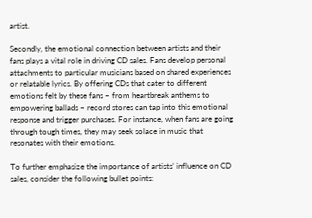artist.

Secondly, the emotional connection between artists and their fans plays a vital role in driving CD sales. Fans develop personal attachments to particular musicians based on shared experiences or relatable lyrics. By offering CDs that cater to different emotions felt by these fans – from heartbreak anthems to empowering ballads – record stores can tap into this emotional response and trigger purchases. For instance, when fans are going through tough times, they may seek solace in music that resonates with their emotions.

To further emphasize the importance of artists’ influence on CD sales, consider the following bullet points: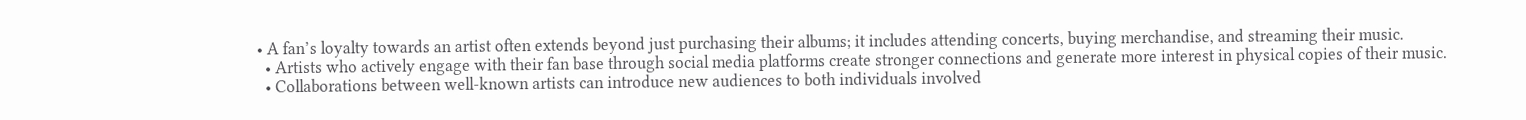• A fan’s loyalty towards an artist often extends beyond just purchasing their albums; it includes attending concerts, buying merchandise, and streaming their music.
  • Artists who actively engage with their fan base through social media platforms create stronger connections and generate more interest in physical copies of their music.
  • Collaborations between well-known artists can introduce new audiences to both individuals involved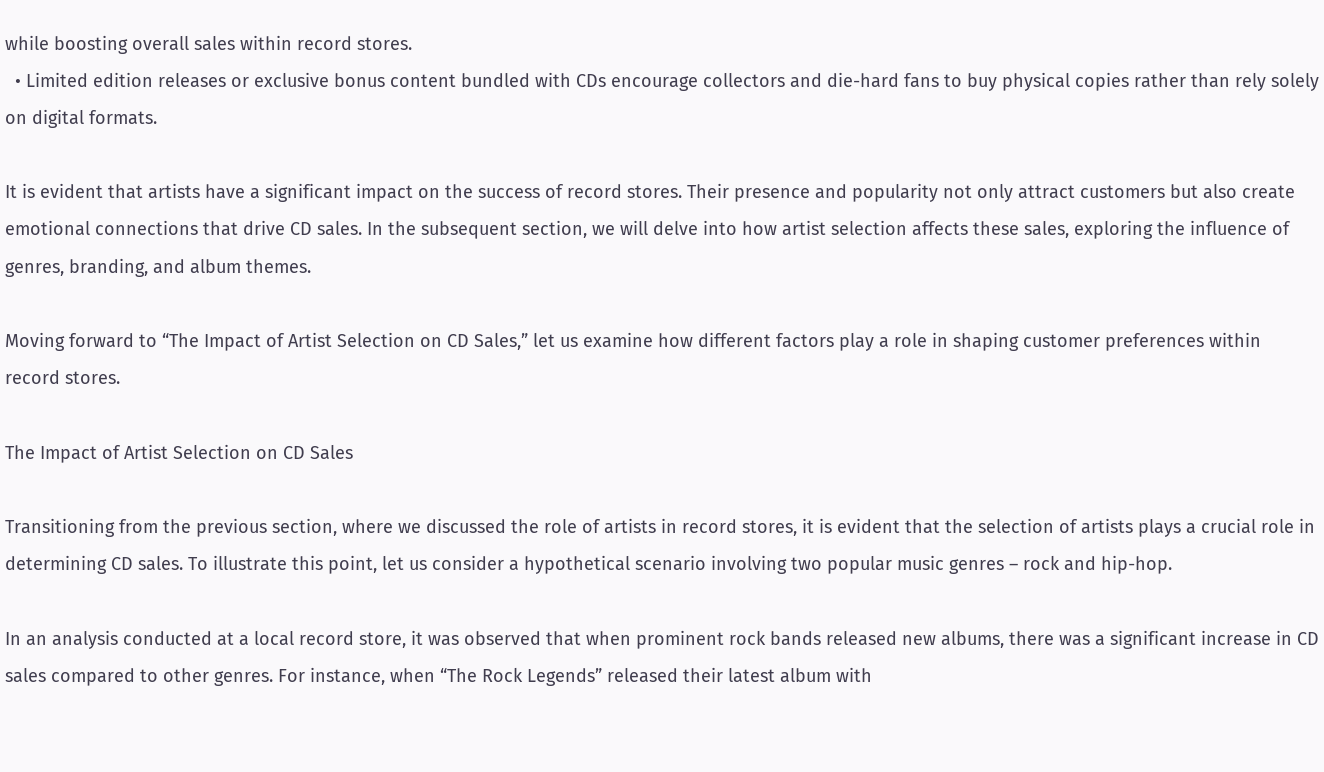while boosting overall sales within record stores.
  • Limited edition releases or exclusive bonus content bundled with CDs encourage collectors and die-hard fans to buy physical copies rather than rely solely on digital formats.

It is evident that artists have a significant impact on the success of record stores. Their presence and popularity not only attract customers but also create emotional connections that drive CD sales. In the subsequent section, we will delve into how artist selection affects these sales, exploring the influence of genres, branding, and album themes.

Moving forward to “The Impact of Artist Selection on CD Sales,” let us examine how different factors play a role in shaping customer preferences within record stores.

The Impact of Artist Selection on CD Sales

Transitioning from the previous section, where we discussed the role of artists in record stores, it is evident that the selection of artists plays a crucial role in determining CD sales. To illustrate this point, let us consider a hypothetical scenario involving two popular music genres – rock and hip-hop.

In an analysis conducted at a local record store, it was observed that when prominent rock bands released new albums, there was a significant increase in CD sales compared to other genres. For instance, when “The Rock Legends” released their latest album with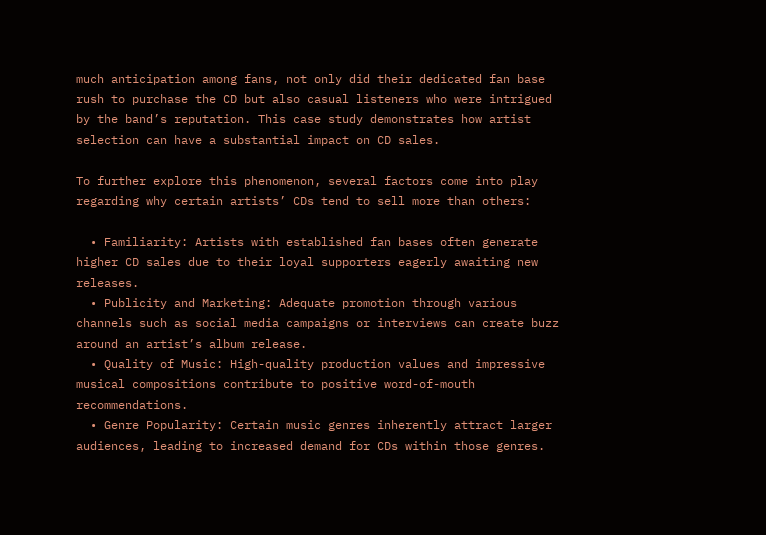much anticipation among fans, not only did their dedicated fan base rush to purchase the CD but also casual listeners who were intrigued by the band’s reputation. This case study demonstrates how artist selection can have a substantial impact on CD sales.

To further explore this phenomenon, several factors come into play regarding why certain artists’ CDs tend to sell more than others:

  • Familiarity: Artists with established fan bases often generate higher CD sales due to their loyal supporters eagerly awaiting new releases.
  • Publicity and Marketing: Adequate promotion through various channels such as social media campaigns or interviews can create buzz around an artist’s album release.
  • Quality of Music: High-quality production values and impressive musical compositions contribute to positive word-of-mouth recommendations.
  • Genre Popularity: Certain music genres inherently attract larger audiences, leading to increased demand for CDs within those genres.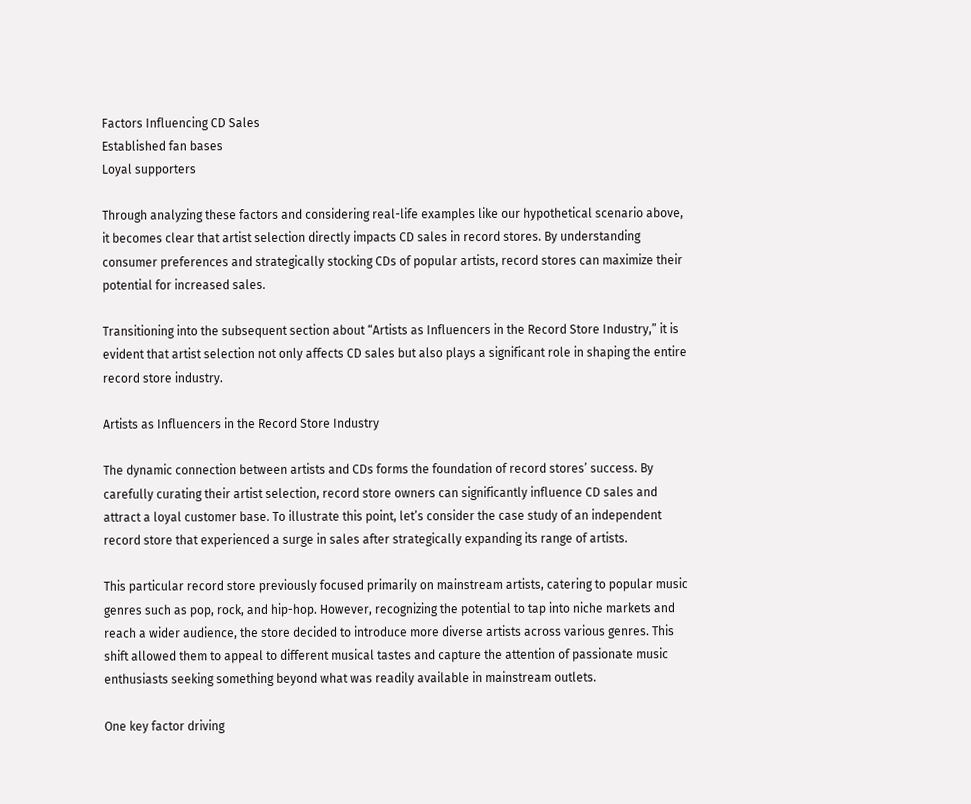Factors Influencing CD Sales
Established fan bases
Loyal supporters

Through analyzing these factors and considering real-life examples like our hypothetical scenario above, it becomes clear that artist selection directly impacts CD sales in record stores. By understanding consumer preferences and strategically stocking CDs of popular artists, record stores can maximize their potential for increased sales.

Transitioning into the subsequent section about “Artists as Influencers in the Record Store Industry,” it is evident that artist selection not only affects CD sales but also plays a significant role in shaping the entire record store industry.

Artists as Influencers in the Record Store Industry

The dynamic connection between artists and CDs forms the foundation of record stores’ success. By carefully curating their artist selection, record store owners can significantly influence CD sales and attract a loyal customer base. To illustrate this point, let’s consider the case study of an independent record store that experienced a surge in sales after strategically expanding its range of artists.

This particular record store previously focused primarily on mainstream artists, catering to popular music genres such as pop, rock, and hip-hop. However, recognizing the potential to tap into niche markets and reach a wider audience, the store decided to introduce more diverse artists across various genres. This shift allowed them to appeal to different musical tastes and capture the attention of passionate music enthusiasts seeking something beyond what was readily available in mainstream outlets.

One key factor driving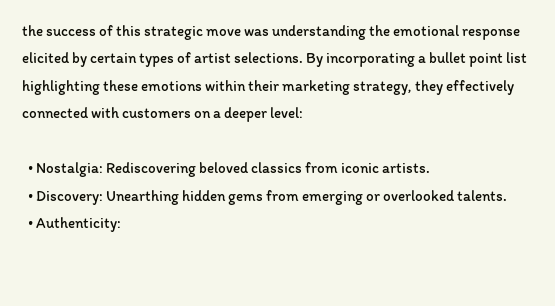the success of this strategic move was understanding the emotional response elicited by certain types of artist selections. By incorporating a bullet point list highlighting these emotions within their marketing strategy, they effectively connected with customers on a deeper level:

  • Nostalgia: Rediscovering beloved classics from iconic artists.
  • Discovery: Unearthing hidden gems from emerging or overlooked talents.
  • Authenticity: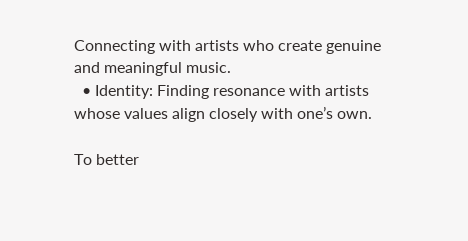Connecting with artists who create genuine and meaningful music.
  • Identity: Finding resonance with artists whose values align closely with one’s own.

To better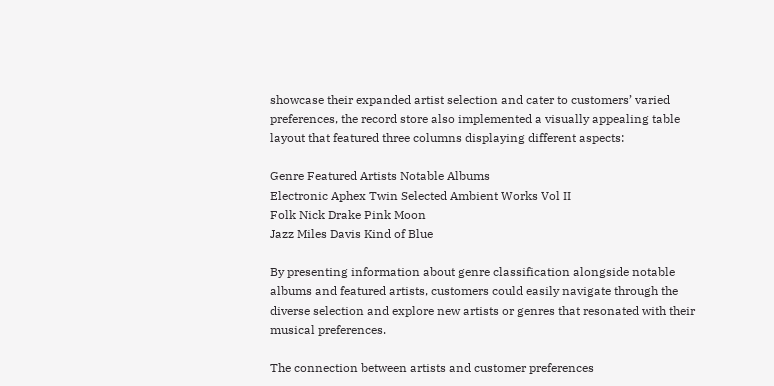showcase their expanded artist selection and cater to customers’ varied preferences, the record store also implemented a visually appealing table layout that featured three columns displaying different aspects:

Genre Featured Artists Notable Albums
Electronic Aphex Twin Selected Ambient Works Vol II
Folk Nick Drake Pink Moon
Jazz Miles Davis Kind of Blue

By presenting information about genre classification alongside notable albums and featured artists, customers could easily navigate through the diverse selection and explore new artists or genres that resonated with their musical preferences.

The connection between artists and customer preferences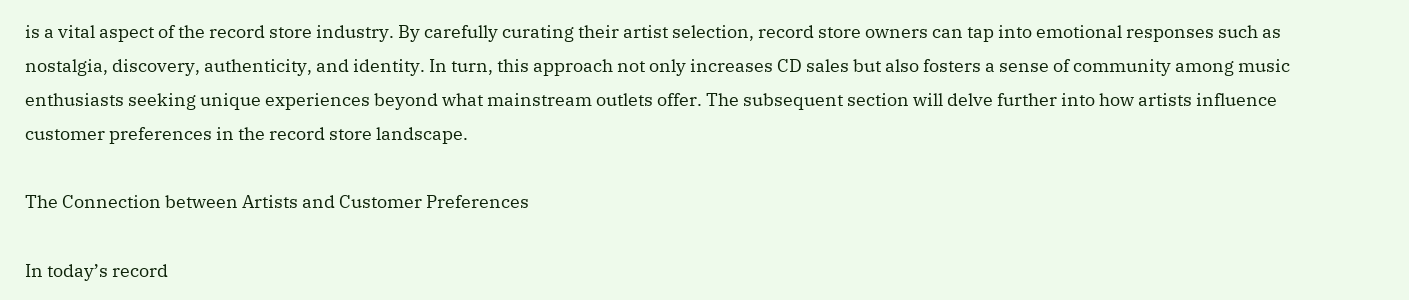is a vital aspect of the record store industry. By carefully curating their artist selection, record store owners can tap into emotional responses such as nostalgia, discovery, authenticity, and identity. In turn, this approach not only increases CD sales but also fosters a sense of community among music enthusiasts seeking unique experiences beyond what mainstream outlets offer. The subsequent section will delve further into how artists influence customer preferences in the record store landscape.

The Connection between Artists and Customer Preferences

In today’s record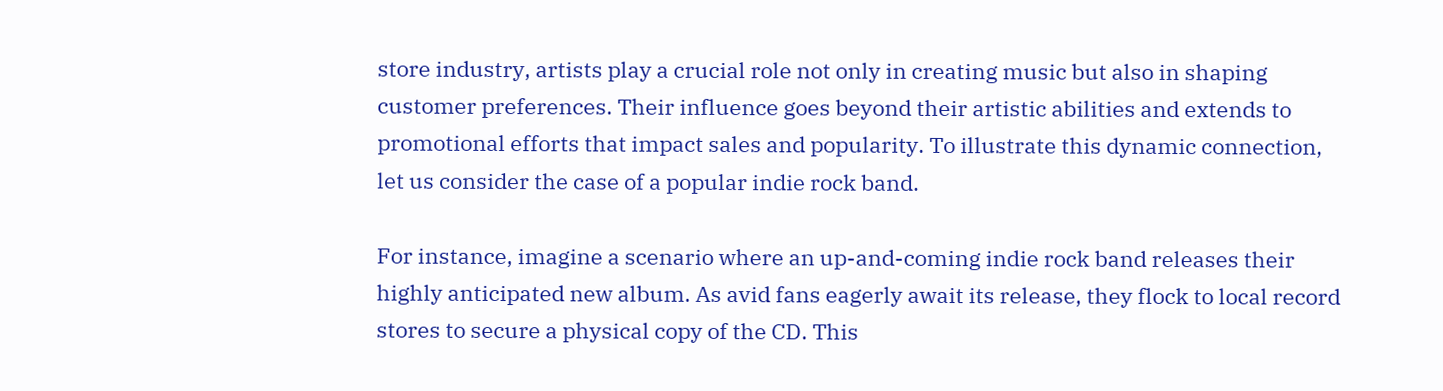store industry, artists play a crucial role not only in creating music but also in shaping customer preferences. Their influence goes beyond their artistic abilities and extends to promotional efforts that impact sales and popularity. To illustrate this dynamic connection, let us consider the case of a popular indie rock band.

For instance, imagine a scenario where an up-and-coming indie rock band releases their highly anticipated new album. As avid fans eagerly await its release, they flock to local record stores to secure a physical copy of the CD. This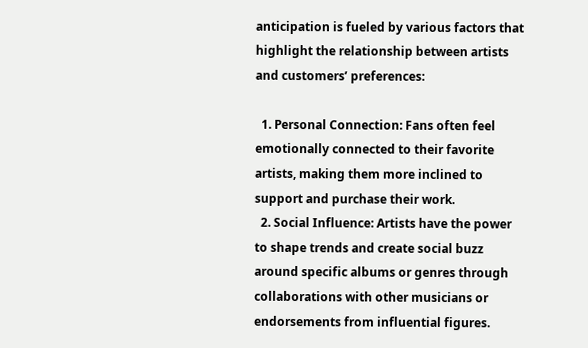anticipation is fueled by various factors that highlight the relationship between artists and customers’ preferences:

  1. Personal Connection: Fans often feel emotionally connected to their favorite artists, making them more inclined to support and purchase their work.
  2. Social Influence: Artists have the power to shape trends and create social buzz around specific albums or genres through collaborations with other musicians or endorsements from influential figures.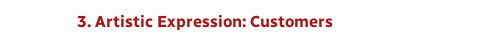3. Artistic Expression: Customers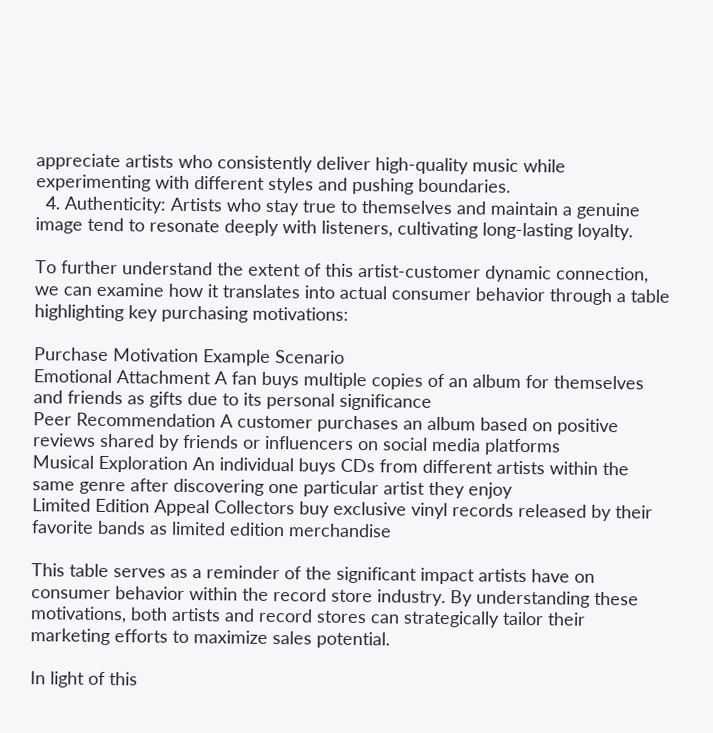appreciate artists who consistently deliver high-quality music while experimenting with different styles and pushing boundaries.
  4. Authenticity: Artists who stay true to themselves and maintain a genuine image tend to resonate deeply with listeners, cultivating long-lasting loyalty.

To further understand the extent of this artist-customer dynamic connection, we can examine how it translates into actual consumer behavior through a table highlighting key purchasing motivations:

Purchase Motivation Example Scenario
Emotional Attachment A fan buys multiple copies of an album for themselves and friends as gifts due to its personal significance
Peer Recommendation A customer purchases an album based on positive reviews shared by friends or influencers on social media platforms
Musical Exploration An individual buys CDs from different artists within the same genre after discovering one particular artist they enjoy
Limited Edition Appeal Collectors buy exclusive vinyl records released by their favorite bands as limited edition merchandise

This table serves as a reminder of the significant impact artists have on consumer behavior within the record store industry. By understanding these motivations, both artists and record stores can strategically tailor their marketing efforts to maximize sales potential.

In light of this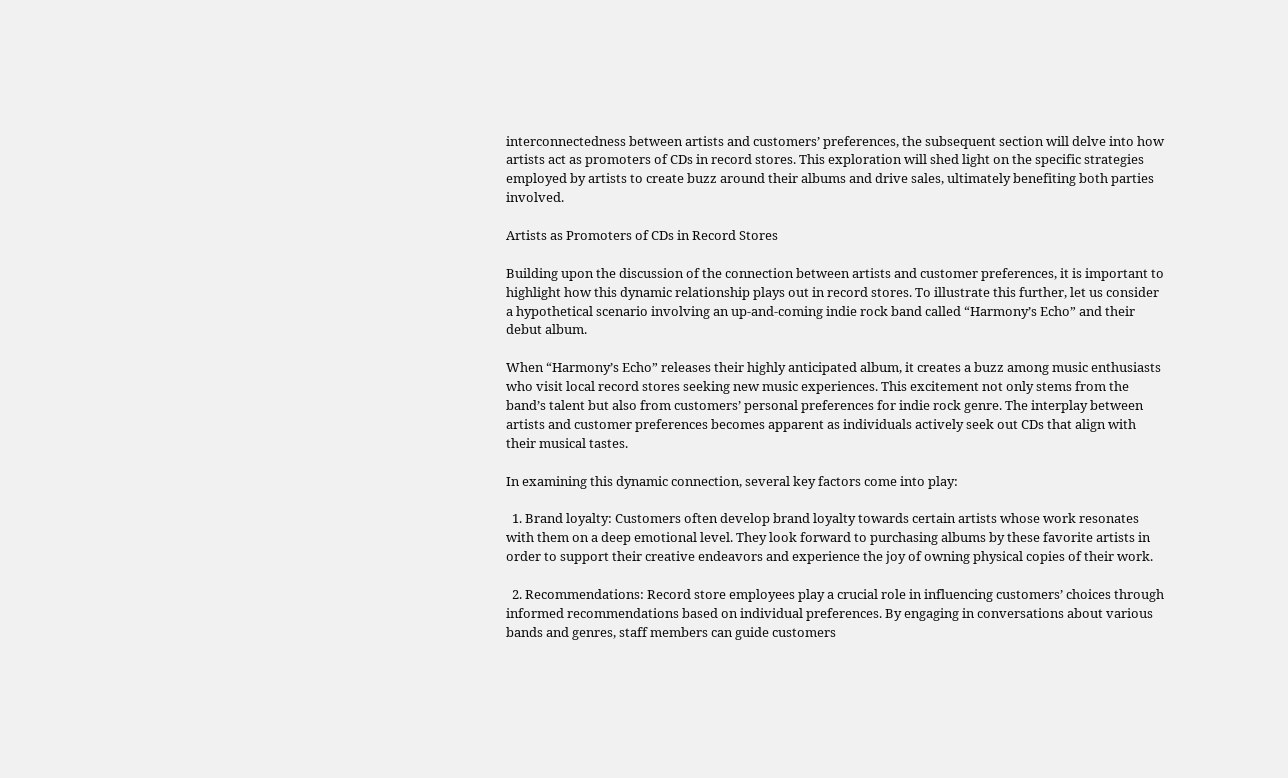interconnectedness between artists and customers’ preferences, the subsequent section will delve into how artists act as promoters of CDs in record stores. This exploration will shed light on the specific strategies employed by artists to create buzz around their albums and drive sales, ultimately benefiting both parties involved.

Artists as Promoters of CDs in Record Stores

Building upon the discussion of the connection between artists and customer preferences, it is important to highlight how this dynamic relationship plays out in record stores. To illustrate this further, let us consider a hypothetical scenario involving an up-and-coming indie rock band called “Harmony’s Echo” and their debut album.

When “Harmony’s Echo” releases their highly anticipated album, it creates a buzz among music enthusiasts who visit local record stores seeking new music experiences. This excitement not only stems from the band’s talent but also from customers’ personal preferences for indie rock genre. The interplay between artists and customer preferences becomes apparent as individuals actively seek out CDs that align with their musical tastes.

In examining this dynamic connection, several key factors come into play:

  1. Brand loyalty: Customers often develop brand loyalty towards certain artists whose work resonates with them on a deep emotional level. They look forward to purchasing albums by these favorite artists in order to support their creative endeavors and experience the joy of owning physical copies of their work.

  2. Recommendations: Record store employees play a crucial role in influencing customers’ choices through informed recommendations based on individual preferences. By engaging in conversations about various bands and genres, staff members can guide customers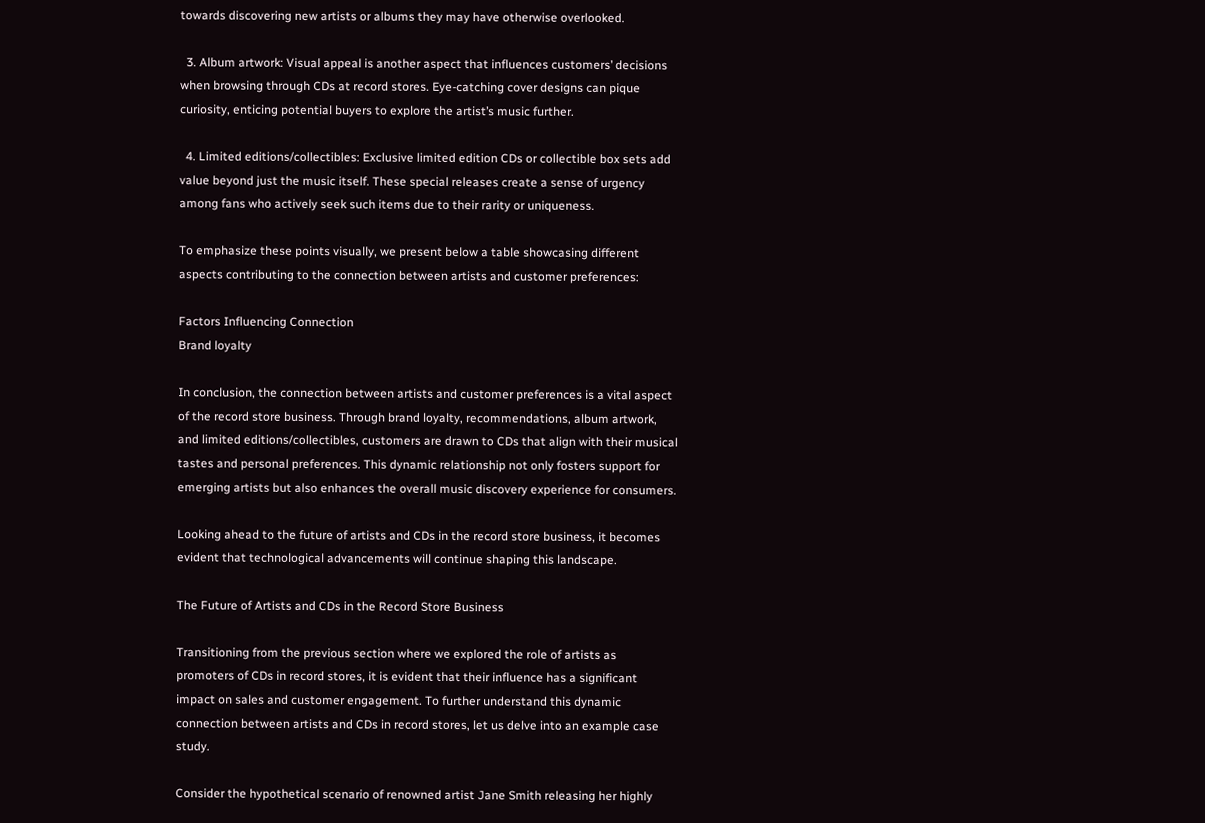towards discovering new artists or albums they may have otherwise overlooked.

  3. Album artwork: Visual appeal is another aspect that influences customers’ decisions when browsing through CDs at record stores. Eye-catching cover designs can pique curiosity, enticing potential buyers to explore the artist’s music further.

  4. Limited editions/collectibles: Exclusive limited edition CDs or collectible box sets add value beyond just the music itself. These special releases create a sense of urgency among fans who actively seek such items due to their rarity or uniqueness.

To emphasize these points visually, we present below a table showcasing different aspects contributing to the connection between artists and customer preferences:

Factors Influencing Connection
Brand loyalty

In conclusion, the connection between artists and customer preferences is a vital aspect of the record store business. Through brand loyalty, recommendations, album artwork, and limited editions/collectibles, customers are drawn to CDs that align with their musical tastes and personal preferences. This dynamic relationship not only fosters support for emerging artists but also enhances the overall music discovery experience for consumers.

Looking ahead to the future of artists and CDs in the record store business, it becomes evident that technological advancements will continue shaping this landscape.

The Future of Artists and CDs in the Record Store Business

Transitioning from the previous section where we explored the role of artists as promoters of CDs in record stores, it is evident that their influence has a significant impact on sales and customer engagement. To further understand this dynamic connection between artists and CDs in record stores, let us delve into an example case study.

Consider the hypothetical scenario of renowned artist Jane Smith releasing her highly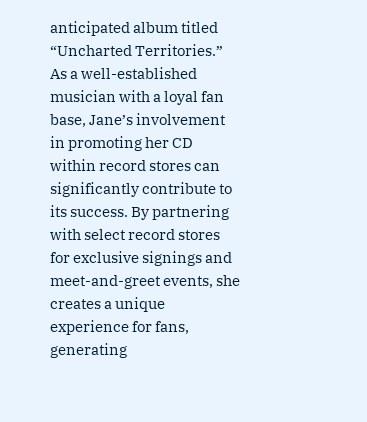anticipated album titled “Uncharted Territories.” As a well-established musician with a loyal fan base, Jane’s involvement in promoting her CD within record stores can significantly contribute to its success. By partnering with select record stores for exclusive signings and meet-and-greet events, she creates a unique experience for fans, generating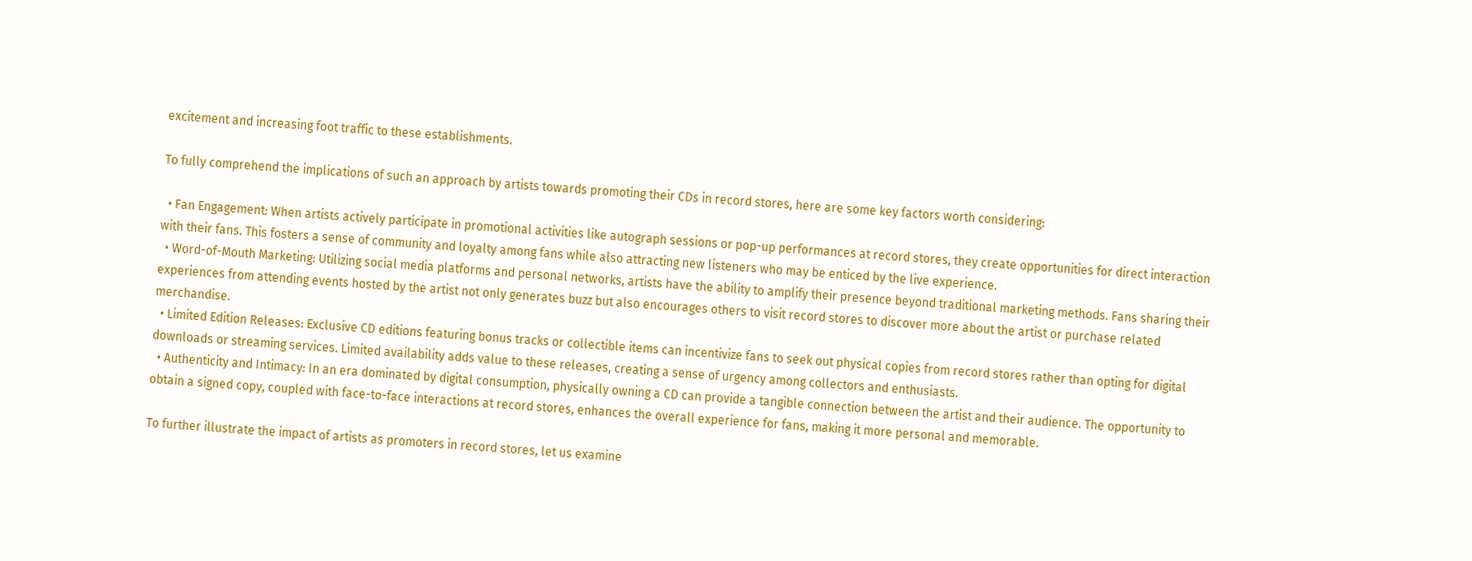excitement and increasing foot traffic to these establishments.

To fully comprehend the implications of such an approach by artists towards promoting their CDs in record stores, here are some key factors worth considering:

  • Fan Engagement: When artists actively participate in promotional activities like autograph sessions or pop-up performances at record stores, they create opportunities for direct interaction with their fans. This fosters a sense of community and loyalty among fans while also attracting new listeners who may be enticed by the live experience.
  • Word-of-Mouth Marketing: Utilizing social media platforms and personal networks, artists have the ability to amplify their presence beyond traditional marketing methods. Fans sharing their experiences from attending events hosted by the artist not only generates buzz but also encourages others to visit record stores to discover more about the artist or purchase related merchandise.
  • Limited Edition Releases: Exclusive CD editions featuring bonus tracks or collectible items can incentivize fans to seek out physical copies from record stores rather than opting for digital downloads or streaming services. Limited availability adds value to these releases, creating a sense of urgency among collectors and enthusiasts.
  • Authenticity and Intimacy: In an era dominated by digital consumption, physically owning a CD can provide a tangible connection between the artist and their audience. The opportunity to obtain a signed copy, coupled with face-to-face interactions at record stores, enhances the overall experience for fans, making it more personal and memorable.

To further illustrate the impact of artists as promoters in record stores, let us examine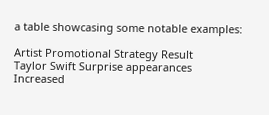a table showcasing some notable examples:

Artist Promotional Strategy Result
Taylor Swift Surprise appearances Increased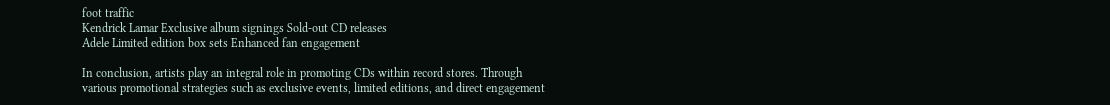foot traffic
Kendrick Lamar Exclusive album signings Sold-out CD releases
Adele Limited edition box sets Enhanced fan engagement

In conclusion, artists play an integral role in promoting CDs within record stores. Through various promotional strategies such as exclusive events, limited editions, and direct engagement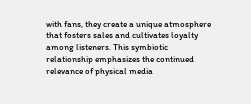with fans, they create a unique atmosphere that fosters sales and cultivates loyalty among listeners. This symbiotic relationship emphasizes the continued relevance of physical media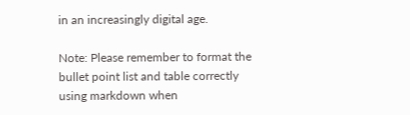in an increasingly digital age.

Note: Please remember to format the bullet point list and table correctly using markdown when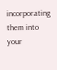incorporating them into your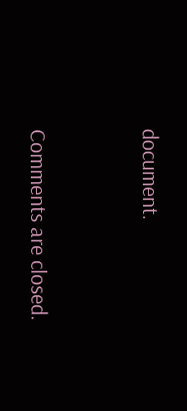document.


Comments are closed.